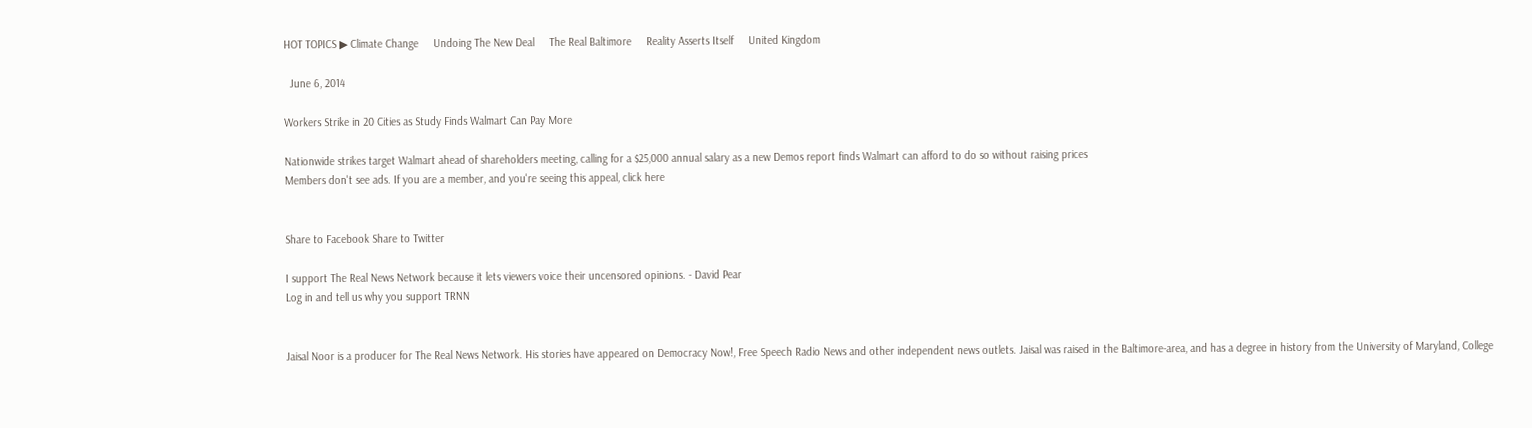HOT TOPICS ▶ Climate Change     Undoing The New Deal     The Real Baltimore     Reality Asserts Itself     United Kingdom

  June 6, 2014

Workers Strike in 20 Cities as Study Finds Walmart Can Pay More

Nationwide strikes target Walmart ahead of shareholders meeting, calling for a $25,000 annual salary as a new Demos report finds Walmart can afford to do so without raising prices
Members don't see ads. If you are a member, and you're seeing this appeal, click here


Share to Facebook Share to Twitter

I support The Real News Network because it lets viewers voice their uncensored opinions. - David Pear
Log in and tell us why you support TRNN


Jaisal Noor is a producer for The Real News Network. His stories have appeared on Democracy Now!, Free Speech Radio News and other independent news outlets. Jaisal was raised in the Baltimore-area, and has a degree in history from the University of Maryland, College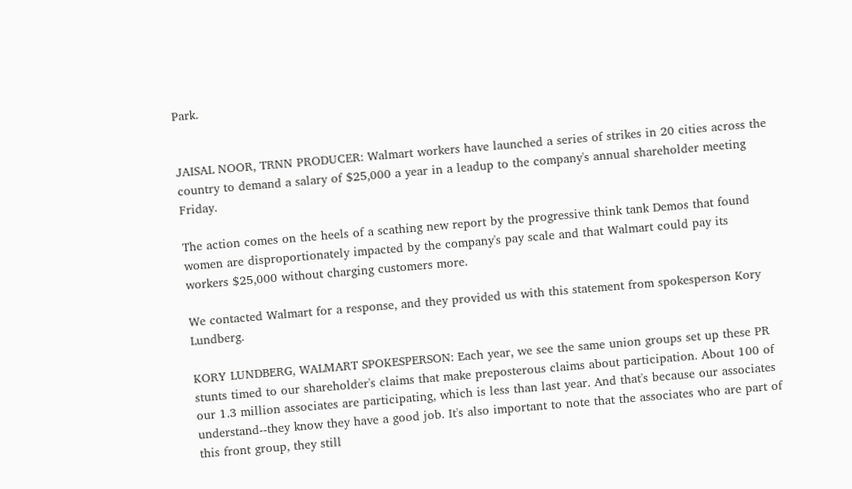Park.


JAISAL NOOR, TRNN PRODUCER: Walmart workers have launched a series of strikes in 20 cities across the country to demand a salary of $25,000 a year in a leadup to the company's annual shareholder meeting Friday.

The action comes on the heels of a scathing new report by the progressive think tank Demos that found women are disproportionately impacted by the company's pay scale and that Walmart could pay its workers $25,000 without charging customers more.

We contacted Walmart for a response, and they provided us with this statement from spokesperson Kory Lundberg.

KORY LUNDBERG, WALMART SPOKESPERSON: Each year, we see the same union groups set up these PR stunts timed to our shareholder's claims that make preposterous claims about participation. About 100 of our 1.3 million associates are participating, which is less than last year. And that's because our associates understand--they know they have a good job. It's also important to note that the associates who are part of this front group, they still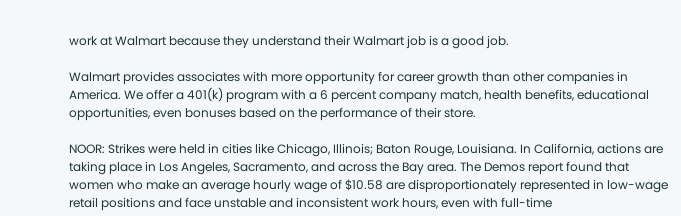work at Walmart because they understand their Walmart job is a good job.

Walmart provides associates with more opportunity for career growth than other companies in America. We offer a 401(k) program with a 6 percent company match, health benefits, educational opportunities, even bonuses based on the performance of their store.

NOOR: Strikes were held in cities like Chicago, Illinois; Baton Rouge, Louisiana. In California, actions are taking place in Los Angeles, Sacramento, and across the Bay area. The Demos report found that women who make an average hourly wage of $10.58 are disproportionately represented in low-wage retail positions and face unstable and inconsistent work hours, even with full-time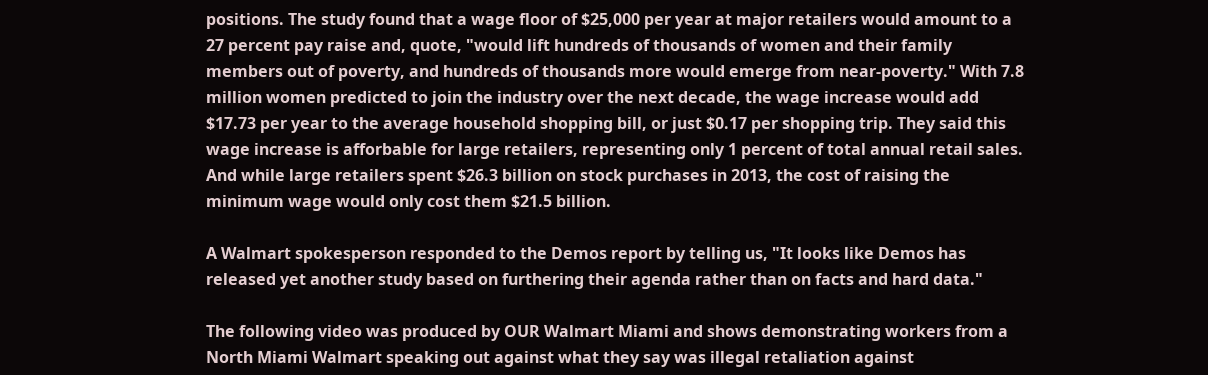positions. The study found that a wage floor of $25,000 per year at major retailers would amount to a 27 percent pay raise and, quote, "would lift hundreds of thousands of women and their family members out of poverty, and hundreds of thousands more would emerge from near-poverty." With 7.8 million women predicted to join the industry over the next decade, the wage increase would add $17.73 per year to the average household shopping bill, or just $0.17 per shopping trip. They said this wage increase is afforbable for large retailers, representing only 1 percent of total annual retail sales. And while large retailers spent $26.3 billion on stock purchases in 2013, the cost of raising the minimum wage would only cost them $21.5 billion.

A Walmart spokesperson responded to the Demos report by telling us, "It looks like Demos has released yet another study based on furthering their agenda rather than on facts and hard data."

The following video was produced by OUR Walmart Miami and shows demonstrating workers from a North Miami Walmart speaking out against what they say was illegal retaliation against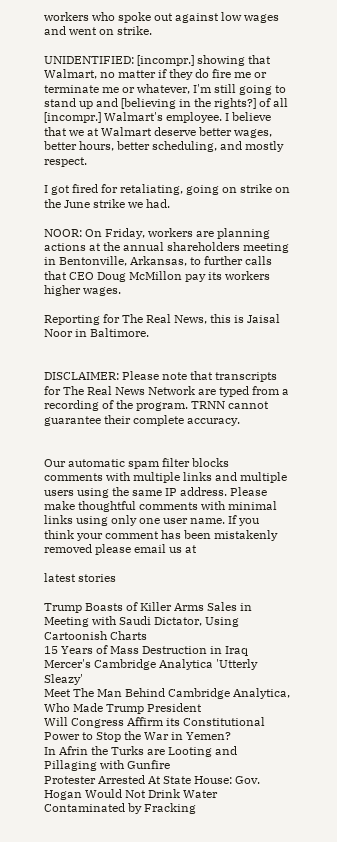workers who spoke out against low wages and went on strike.

UNIDENTIFIED: [incompr.] showing that Walmart, no matter if they do fire me or terminate me or whatever, I'm still going to stand up and [believing in the rights?] of all [incompr.] Walmart's employee. I believe that we at Walmart deserve better wages, better hours, better scheduling, and mostly respect.

I got fired for retaliating, going on strike on the June strike we had.

NOOR: On Friday, workers are planning actions at the annual shareholders meeting in Bentonville, Arkansas, to further calls that CEO Doug McMillon pay its workers higher wages.

Reporting for The Real News, this is Jaisal Noor in Baltimore.


DISCLAIMER: Please note that transcripts for The Real News Network are typed from a recording of the program. TRNN cannot guarantee their complete accuracy.


Our automatic spam filter blocks comments with multiple links and multiple users using the same IP address. Please make thoughtful comments with minimal links using only one user name. If you think your comment has been mistakenly removed please email us at

latest stories

Trump Boasts of Killer Arms Sales in Meeting with Saudi Dictator, Using Cartoonish Charts
15 Years of Mass Destruction in Iraq
Mercer's Cambridge Analytica 'Utterly Sleazy'
Meet The Man Behind Cambridge Analytica, Who Made Trump President
Will Congress Affirm its Constitutional Power to Stop the War in Yemen?
In Afrin the Turks are Looting and Pillaging with Gunfire
Protester Arrested At State House: Gov. Hogan Would Not Drink Water Contaminated by Fracking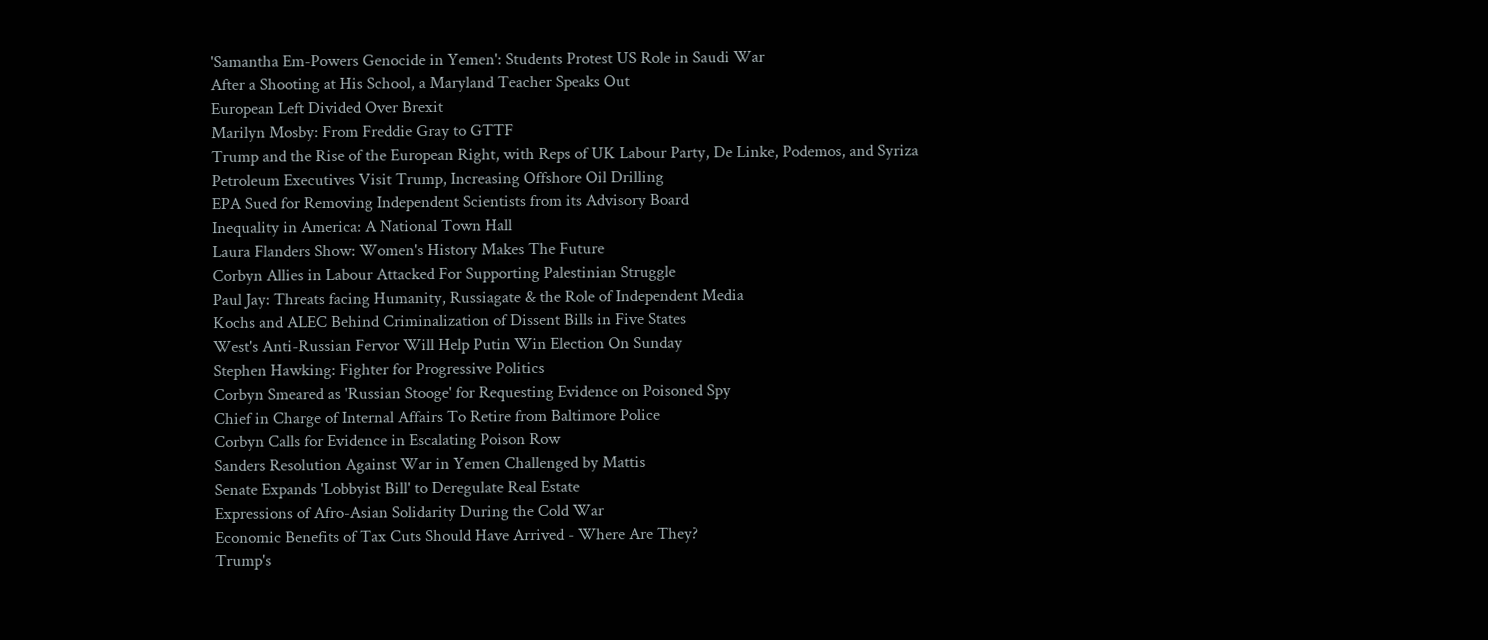'Samantha Em-Powers Genocide in Yemen': Students Protest US Role in Saudi War
After a Shooting at His School, a Maryland Teacher Speaks Out
European Left Divided Over Brexit
Marilyn Mosby: From Freddie Gray to GTTF
Trump and the Rise of the European Right, with Reps of UK Labour Party, De Linke, Podemos, and Syriza
Petroleum Executives Visit Trump, Increasing Offshore Oil Drilling
EPA Sued for Removing Independent Scientists from its Advisory Board
Inequality in America: A National Town Hall
Laura Flanders Show: Women's History Makes The Future
Corbyn Allies in Labour Attacked For Supporting Palestinian Struggle
Paul Jay: Threats facing Humanity, Russiagate & the Role of Independent Media
Kochs and ALEC Behind Criminalization of Dissent Bills in Five States
West's Anti-Russian Fervor Will Help Putin Win Election On Sunday
Stephen Hawking: Fighter for Progressive Politics
Corbyn Smeared as 'Russian Stooge' for Requesting Evidence on Poisoned Spy
Chief in Charge of Internal Affairs To Retire from Baltimore Police
Corbyn Calls for Evidence in Escalating Poison Row
Sanders Resolution Against War in Yemen Challenged by Mattis
Senate Expands 'Lobbyist Bill' to Deregulate Real Estate
Expressions of Afro-Asian Solidarity During the Cold War
Economic Benefits of Tax Cuts Should Have Arrived - Where Are They?
Trump's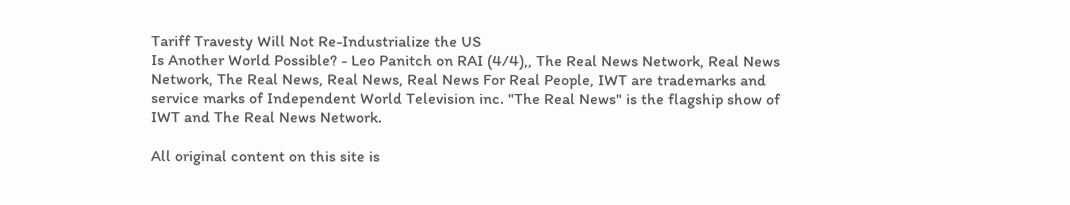Tariff Travesty Will Not Re-Industrialize the US
Is Another World Possible? - Leo Panitch on RAI (4/4),, The Real News Network, Real News Network, The Real News, Real News, Real News For Real People, IWT are trademarks and service marks of Independent World Television inc. "The Real News" is the flagship show of IWT and The Real News Network.

All original content on this site is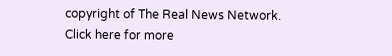copyright of The Real News Network. Click here for more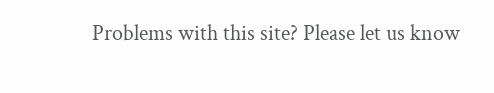Problems with this site? Please let us know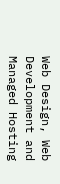Web Design, Web Development and Managed Hosting